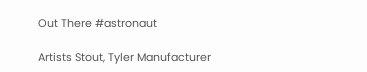Out There #astronaut

Artists Stout, Tyler Manufacturer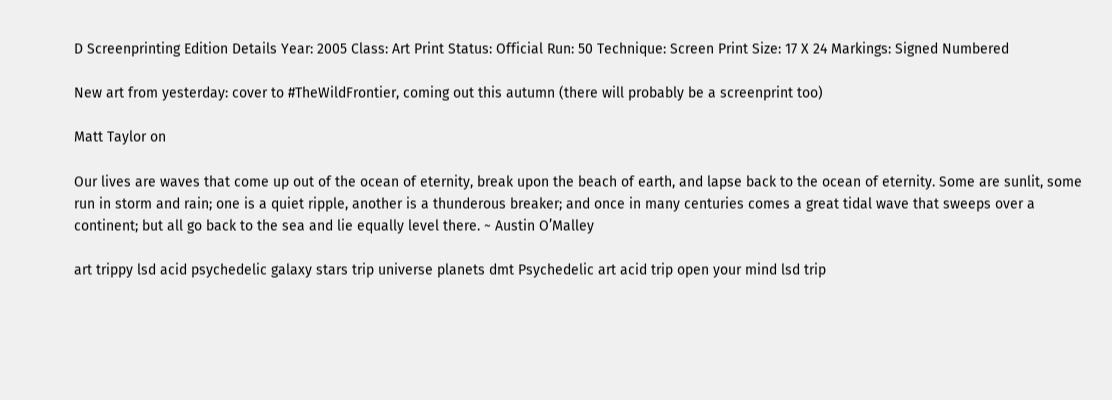D Screenprinting Edition Details Year: 2005 Class: Art Print Status: Official Run: 50 Technique: Screen Print Size: 17 X 24 Markings: Signed Numbered

New art from yesterday: cover to #TheWildFrontier, coming out this autumn (there will probably be a screenprint too)

Matt Taylor on

Our lives are waves that come up out of the ocean of eternity, break upon the beach of earth, and lapse back to the ocean of eternity. Some are sunlit, some run in storm and rain; one is a quiet ripple, another is a thunderous breaker; and once in many centuries comes a great tidal wave that sweeps over a continent; but all go back to the sea and lie equally level there. ~ Austin O’Malley

art trippy lsd acid psychedelic galaxy stars trip universe planets dmt Psychedelic art acid trip open your mind lsd trip